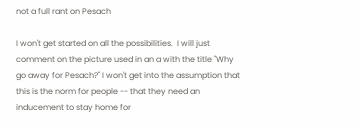not a full rant on Pesach

I won't get started on all the possibilities.  I will just comment on the picture used in an a with the title "Why go away for Pesach?" I won't get into the assumption that this is the norm for people -- that they need an inducement to stay home for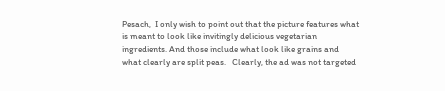Pesach,  I only wish to point out that the picture features what is meant to look like invitingly delicious vegetarian ingredients. And those include what look like grains and what clearly are split peas.   Clearly, the ad was not targeted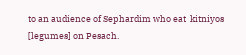to an audience of Sephardim who eat  kitniyos [legumes] on Pesach.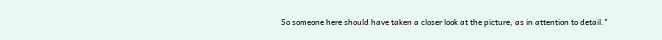So someone here should have taken a closer look at the picture, as in attention to detail."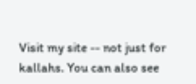Visit my site -- not just for kallahs. You can also see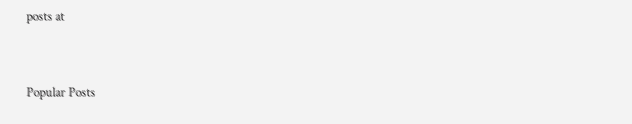posts at


Popular Posts